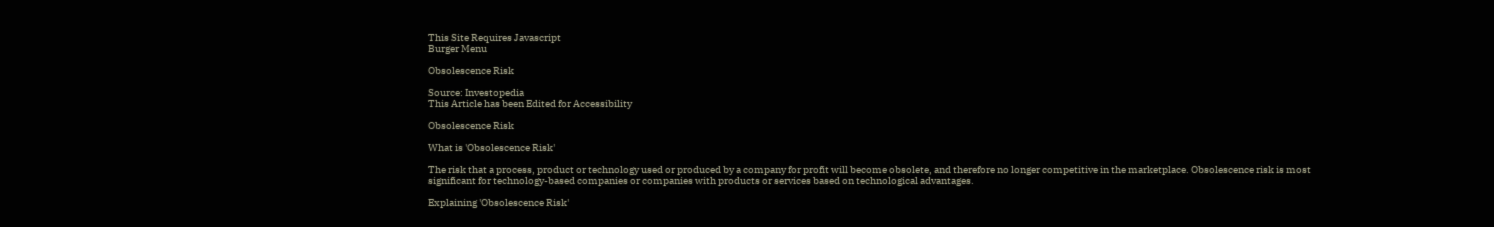This Site Requires Javascript
Burger Menu

Obsolescence Risk

Source: Investopedia
This Article has been Edited for Accessibility

Obsolescence Risk

What is 'Obsolescence Risk'

The risk that a process, product or technology used or produced by a company for profit will become obsolete, and therefore no longer competitive in the marketplace. Obsolescence risk is most significant for technology-based companies or companies with products or services based on technological advantages.

Explaining 'Obsolescence Risk'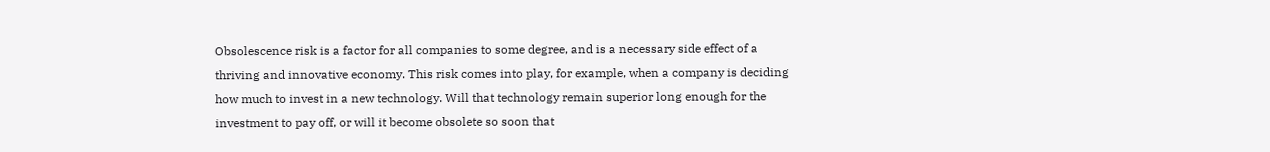Obsolescence risk is a factor for all companies to some degree, and is a necessary side effect of a thriving and innovative economy. This risk comes into play, for example, when a company is deciding how much to invest in a new technology. Will that technology remain superior long enough for the investment to pay off, or will it become obsolete so soon that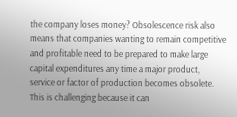the company loses money? Obsolescence risk also means that companies wanting to remain competitive and profitable need to be prepared to make large capital expenditures any time a major product, service or factor of production becomes obsolete. This is challenging because it can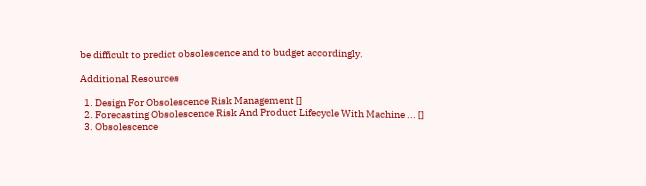be difficult to predict obsolescence and to budget accordingly.

Additional Resources

  1. Design For Obsolescence Risk Management []
  2. Forecasting Obsolescence Risk And Product Lifecycle With Machine ... []
  3. Obsolescence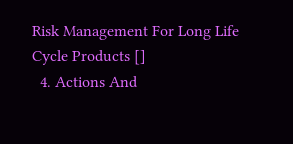Risk Management For Long Life Cycle Products []
  4. Actions And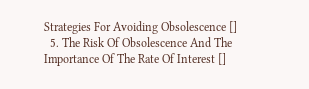Strategies For Avoiding Obsolescence []
  5. The Risk Of Obsolescence And The Importance Of The Rate Of Interest []